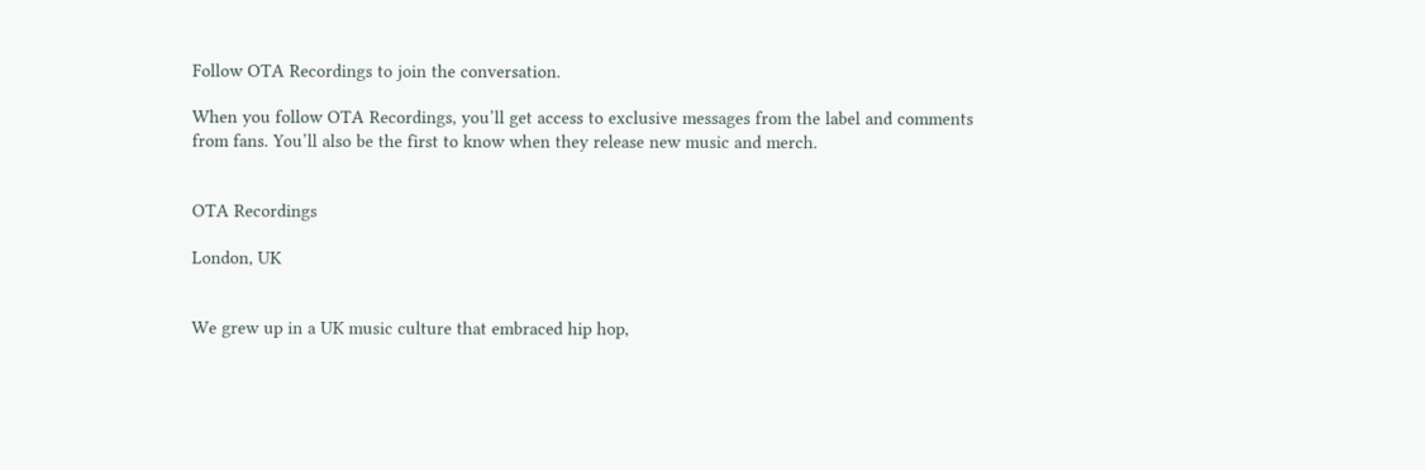Follow OTA Recordings to join the conversation.

When you follow OTA Recordings, you’ll get access to exclusive messages from the label and comments from fans. You’ll also be the first to know when they release new music and merch.


OTA Recordings

London, UK


We grew up in a UK music culture that embraced hip hop,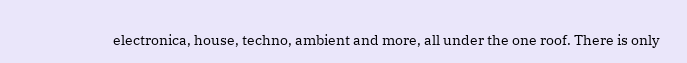electronica, house, techno, ambient and more, all under the one roof. There is only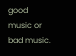good music or bad music.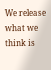We release what we think is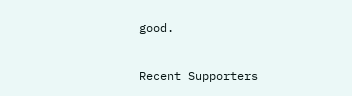good.

Recent Supporters